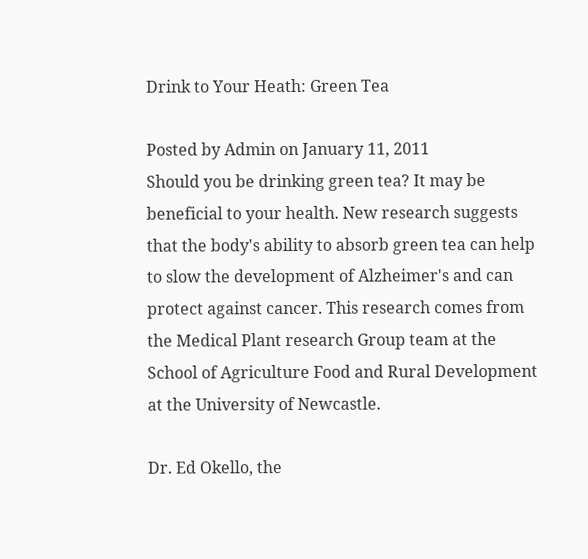Drink to Your Heath: Green Tea

Posted by Admin on January 11, 2011
Should you be drinking green tea? It may be beneficial to your health. New research suggests that the body's ability to absorb green tea can help to slow the development of Alzheimer's and can protect against cancer. This research comes from the Medical Plant research Group team at the School of Agriculture Food and Rural Development at the University of Newcastle.

Dr. Ed Okello, the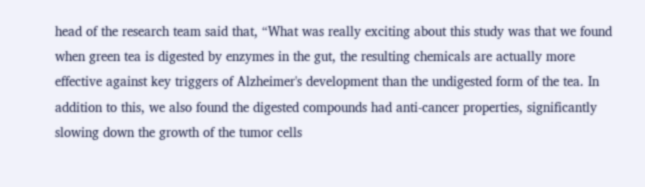head of the research team said that, “What was really exciting about this study was that we found when green tea is digested by enzymes in the gut, the resulting chemicals are actually more effective against key triggers of Alzheimer's development than the undigested form of the tea. In addition to this, we also found the digested compounds had anti-cancer properties, significantly slowing down the growth of the tumor cells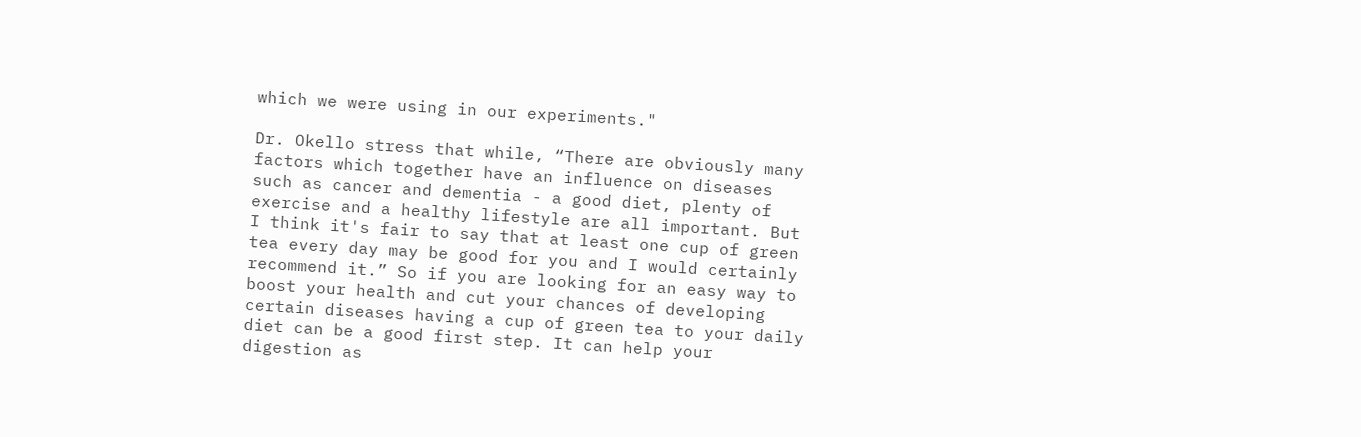which we were using in our experiments."

Dr. Okello stress that while, “There are obviously many factors which together have an influence on diseases such as cancer and dementia - a good diet, plenty of exercise and a healthy lifestyle are all important. But I think it's fair to say that at least one cup of green tea every day may be good for you and I would certainly recommend it.” So if you are looking for an easy way to boost your health and cut your chances of developing certain diseases having a cup of green tea to your daily diet can be a good first step. It can help your digestion as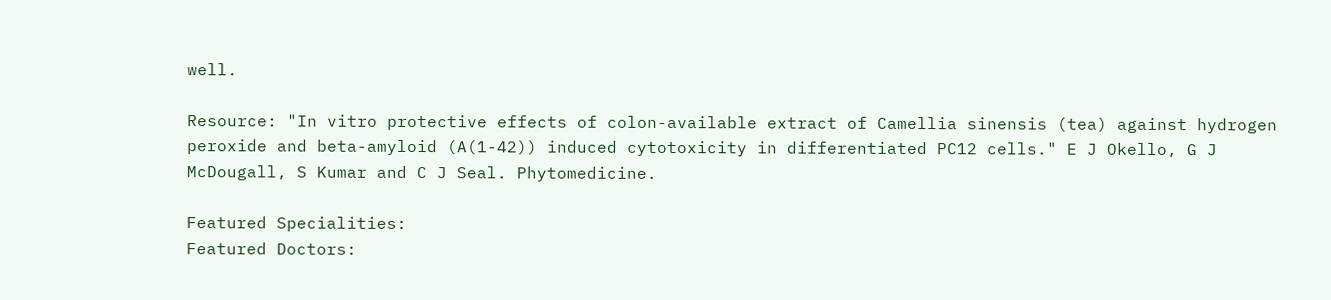well.

Resource: "In vitro protective effects of colon-available extract of Camellia sinensis (tea) against hydrogen peroxide and beta-amyloid (A(1-42)) induced cytotoxicity in differentiated PC12 cells." E J Okello, G J McDougall, S Kumar and C J Seal. Phytomedicine.

Featured Specialities:
Featured Doctors: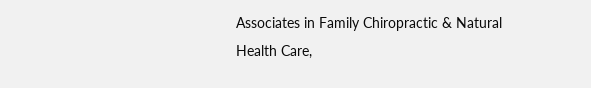Associates in Family Chiropractic & Natural Health Care,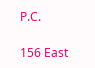P.C.

156 East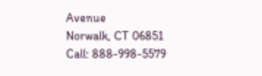Avenue
Norwalk, CT 06851
Call: 888-998-5579